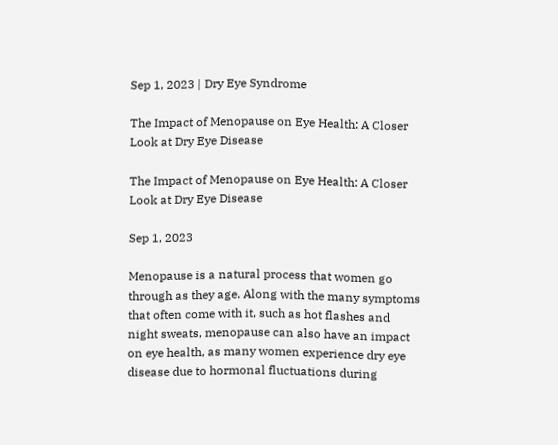Sep 1, 2023 | Dry Eye Syndrome

The Impact of Menopause on Eye Health: A Closer Look at Dry Eye Disease

The Impact of Menopause on Eye Health: A Closer Look at Dry Eye Disease

Sep 1, 2023

Menopause is a natural process that women go through as they age. Along with the many symptoms that often come with it, such as hot flashes and night sweats, menopause can also have an impact on eye health, as many women experience dry eye disease due to hormonal fluctuations during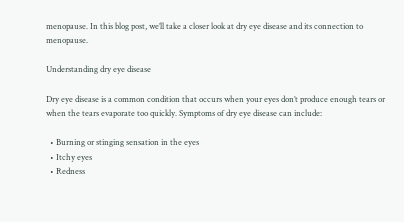menopause. In this blog post, we’ll take a closer look at dry eye disease and its connection to menopause.

Understanding dry eye disease

Dry eye disease is a common condition that occurs when your eyes don’t produce enough tears or when the tears evaporate too quickly. Symptoms of dry eye disease can include:

  • Burning or stinging sensation in the eyes
  • Itchy eyes
  • Redness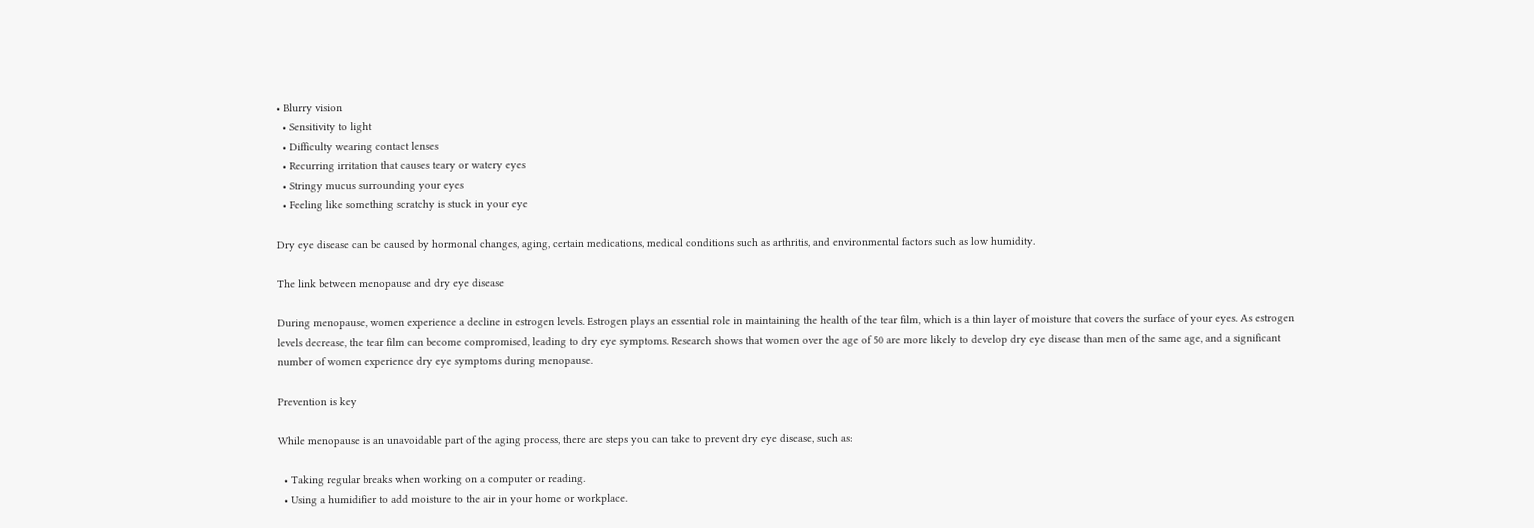• Blurry vision
  • Sensitivity to light
  • Difficulty wearing contact lenses
  • Recurring irritation that causes teary or watery eyes
  • Stringy mucus surrounding your eyes
  • Feeling like something scratchy is stuck in your eye

Dry eye disease can be caused by hormonal changes, aging, certain medications, medical conditions such as arthritis, and environmental factors such as low humidity.

The link between menopause and dry eye disease

During menopause, women experience a decline in estrogen levels. Estrogen plays an essential role in maintaining the health of the tear film, which is a thin layer of moisture that covers the surface of your eyes. As estrogen levels decrease, the tear film can become compromised, leading to dry eye symptoms. Research shows that women over the age of 50 are more likely to develop dry eye disease than men of the same age, and a significant number of women experience dry eye symptoms during menopause.

Prevention is key

While menopause is an unavoidable part of the aging process, there are steps you can take to prevent dry eye disease, such as:

  • Taking regular breaks when working on a computer or reading.
  • Using a humidifier to add moisture to the air in your home or workplace.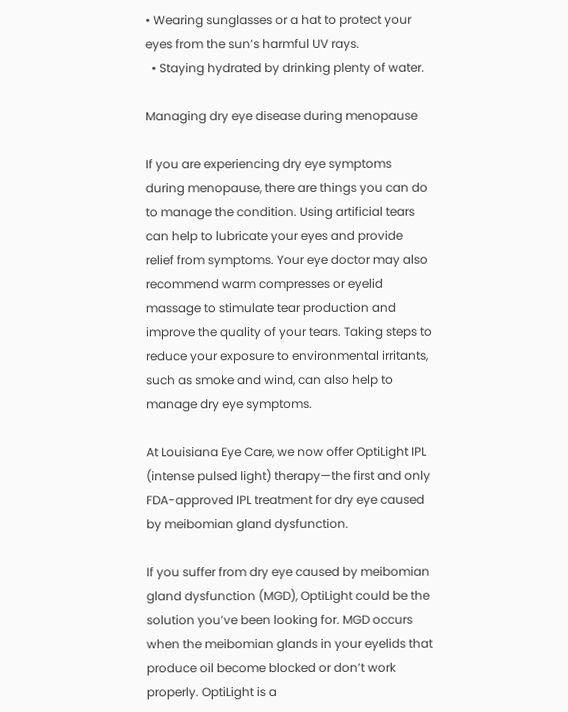• Wearing sunglasses or a hat to protect your eyes from the sun’s harmful UV rays.
  • Staying hydrated by drinking plenty of water.

Managing dry eye disease during menopause

If you are experiencing dry eye symptoms during menopause, there are things you can do to manage the condition. Using artificial tears can help to lubricate your eyes and provide relief from symptoms. Your eye doctor may also recommend warm compresses or eyelid massage to stimulate tear production and improve the quality of your tears. Taking steps to reduce your exposure to environmental irritants, such as smoke and wind, can also help to manage dry eye symptoms.

At Louisiana Eye Care, we now offer OptiLight IPL (intense pulsed light) therapy—the first and only FDA-approved IPL treatment for dry eye caused by meibomian gland dysfunction.

If you suffer from dry eye caused by meibomian gland dysfunction (MGD), OptiLight could be the solution you’ve been looking for. MGD occurs when the meibomian glands in your eyelids that produce oil become blocked or don’t work properly. OptiLight is a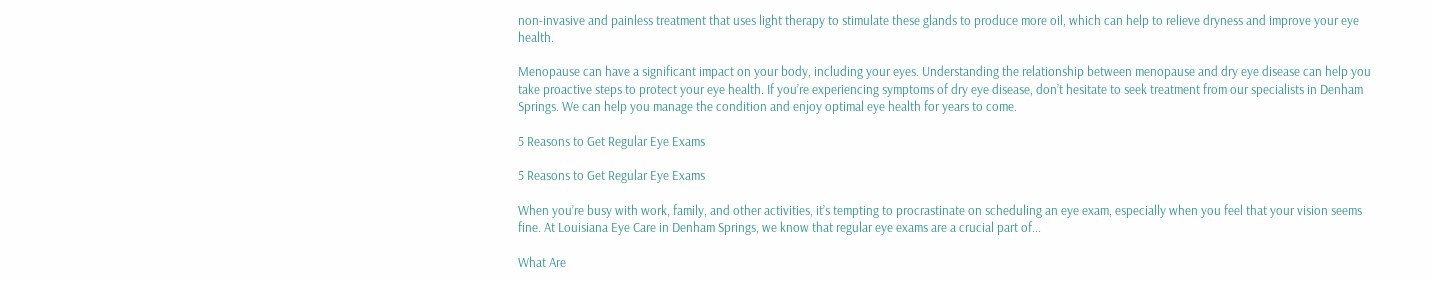non-invasive and painless treatment that uses light therapy to stimulate these glands to produce more oil, which can help to relieve dryness and improve your eye health.

Menopause can have a significant impact on your body, including your eyes. Understanding the relationship between menopause and dry eye disease can help you take proactive steps to protect your eye health. If you’re experiencing symptoms of dry eye disease, don’t hesitate to seek treatment from our specialists in Denham Springs. We can help you manage the condition and enjoy optimal eye health for years to come.

5 Reasons to Get Regular Eye Exams

5 Reasons to Get Regular Eye Exams

When you’re busy with work, family, and other activities, it’s tempting to procrastinate on scheduling an eye exam, especially when you feel that your vision seems fine. At Louisiana Eye Care in Denham Springs, we know that regular eye exams are a crucial part of...

What Are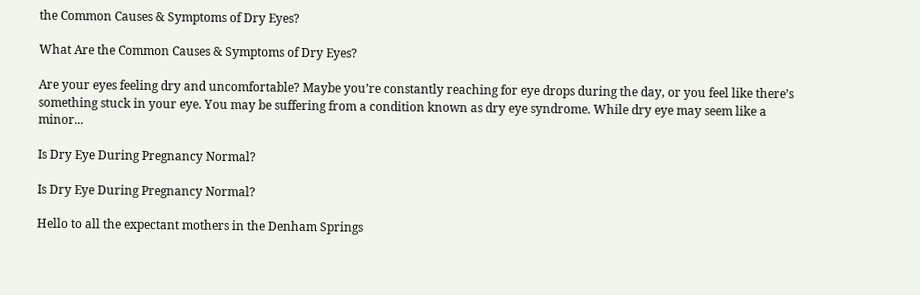the Common Causes & Symptoms of Dry Eyes?

What Are the Common Causes & Symptoms of Dry Eyes?

Are your eyes feeling dry and uncomfortable? Maybe you’re constantly reaching for eye drops during the day, or you feel like there’s something stuck in your eye. You may be suffering from a condition known as dry eye syndrome. While dry eye may seem like a minor...

Is Dry Eye During Pregnancy Normal?

Is Dry Eye During Pregnancy Normal?

Hello to all the expectant mothers in the Denham Springs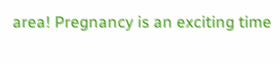area! Pregnancy is an exciting time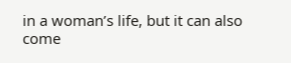in a woman’s life, but it can also come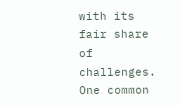with its fair share of challenges. One common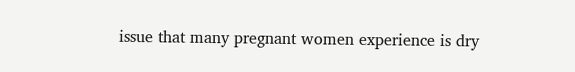issue that many pregnant women experience is dry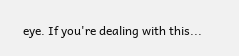eye. If you're dealing with this...